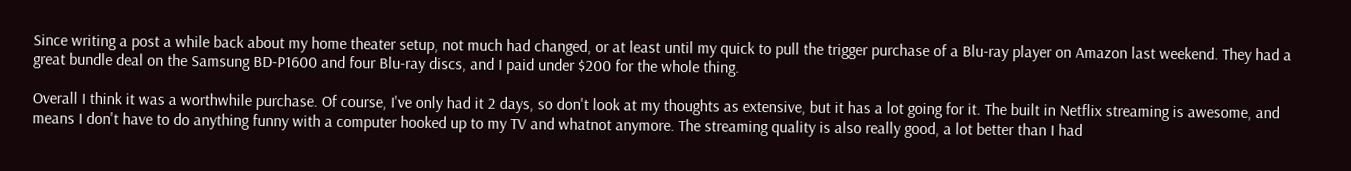Since writing a post a while back about my home theater setup, not much had changed, or at least until my quick to pull the trigger purchase of a Blu-ray player on Amazon last weekend. They had a great bundle deal on the Samsung BD-P1600 and four Blu-ray discs, and I paid under $200 for the whole thing.

Overall I think it was a worthwhile purchase. Of course, I've only had it 2 days, so don't look at my thoughts as extensive, but it has a lot going for it. The built in Netflix streaming is awesome, and means I don't have to do anything funny with a computer hooked up to my TV and whatnot anymore. The streaming quality is also really good, a lot better than I had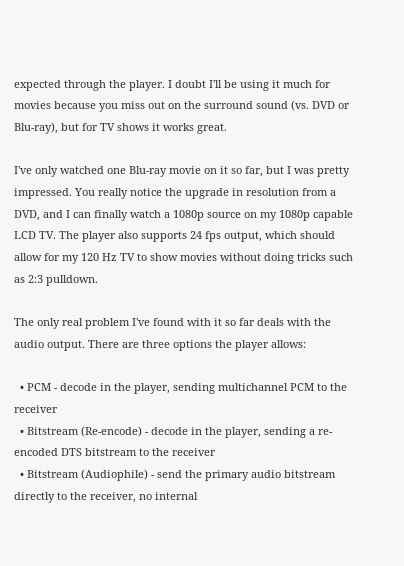expected through the player. I doubt I'll be using it much for movies because you miss out on the surround sound (vs. DVD or Blu-ray), but for TV shows it works great.

I've only watched one Blu-ray movie on it so far, but I was pretty impressed. You really notice the upgrade in resolution from a DVD, and I can finally watch a 1080p source on my 1080p capable LCD TV. The player also supports 24 fps output, which should allow for my 120 Hz TV to show movies without doing tricks such as 2:3 pulldown.

The only real problem I've found with it so far deals with the audio output. There are three options the player allows:

  • PCM - decode in the player, sending multichannel PCM to the receiver
  • Bitstream (Re-encode) - decode in the player, sending a re-encoded DTS bitstream to the receiver
  • Bitstream (Audiophile) - send the primary audio bitstream directly to the receiver, no internal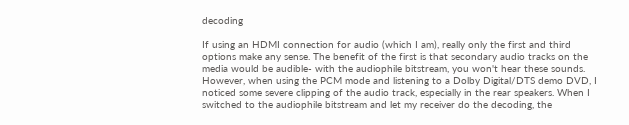decoding

If using an HDMI connection for audio (which I am), really only the first and third options make any sense. The benefit of the first is that secondary audio tracks on the media would be audible- with the audiophile bitstream, you won't hear these sounds. However, when using the PCM mode and listening to a Dolby Digital/DTS demo DVD, I noticed some severe clipping of the audio track, especially in the rear speakers. When I switched to the audiophile bitstream and let my receiver do the decoding, the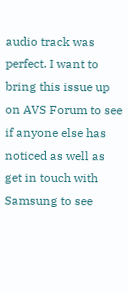audio track was perfect. I want to bring this issue up on AVS Forum to see if anyone else has noticed as well as get in touch with Samsung to see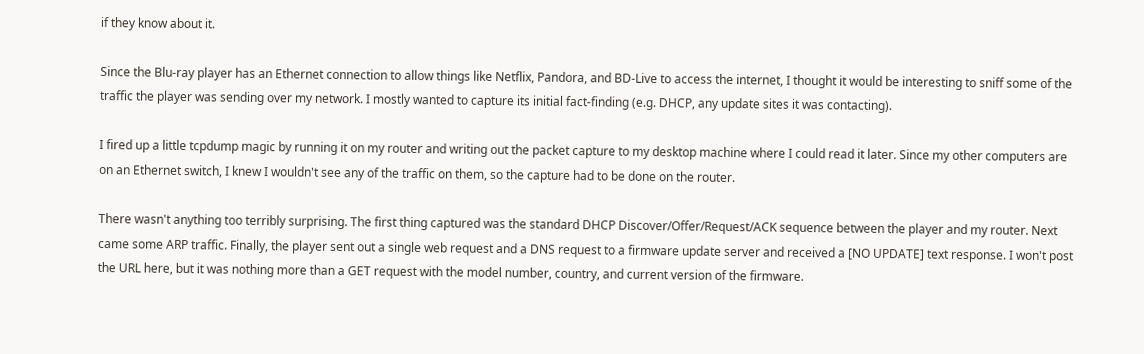if they know about it.

Since the Blu-ray player has an Ethernet connection to allow things like Netflix, Pandora, and BD-Live to access the internet, I thought it would be interesting to sniff some of the traffic the player was sending over my network. I mostly wanted to capture its initial fact-finding (e.g. DHCP, any update sites it was contacting).

I fired up a little tcpdump magic by running it on my router and writing out the packet capture to my desktop machine where I could read it later. Since my other computers are on an Ethernet switch, I knew I wouldn't see any of the traffic on them, so the capture had to be done on the router.

There wasn't anything too terribly surprising. The first thing captured was the standard DHCP Discover/Offer/Request/ACK sequence between the player and my router. Next came some ARP traffic. Finally, the player sent out a single web request and a DNS request to a firmware update server and received a [NO UPDATE] text response. I won't post the URL here, but it was nothing more than a GET request with the model number, country, and current version of the firmware.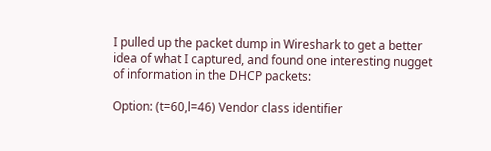I pulled up the packet dump in Wireshark to get a better idea of what I captured, and found one interesting nugget of information in the DHCP packets:

Option: (t=60,l=46) Vendor class identifier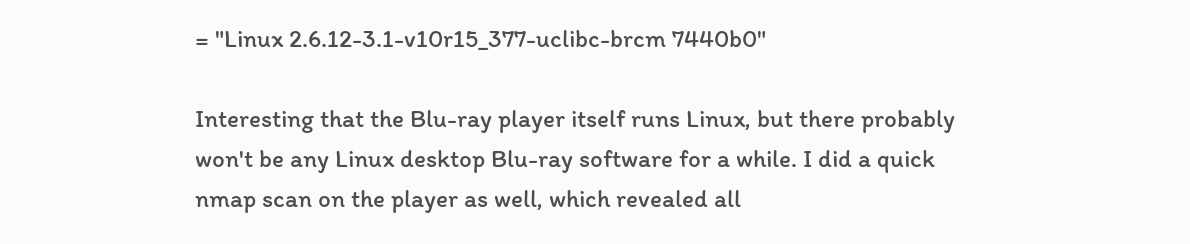= "Linux 2.6.12-3.1-v10r15_377-uclibc-brcm 7440b0"

Interesting that the Blu-ray player itself runs Linux, but there probably won't be any Linux desktop Blu-ray software for a while. I did a quick nmap scan on the player as well, which revealed all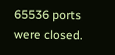65536 ports were closed.